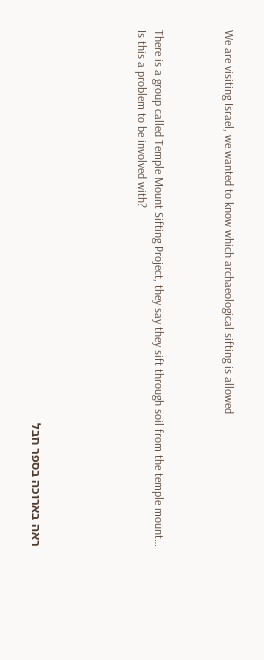We are visiting Israel, we wanted to know which archaeological sifting is allowed



There is a group called Temple Mount Sifting Project, they say they sift through soil from the temple mount… Is this a problem to be involved with?





ראה בארוכה בספר חבל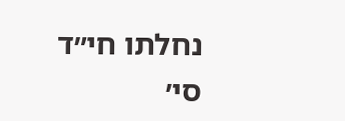נחלתו חי״ד סי׳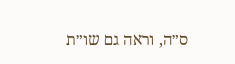ס״ה, וראה גם שו״ת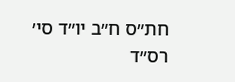חת״ס ח״ב יו״ד סי׳ רס״ד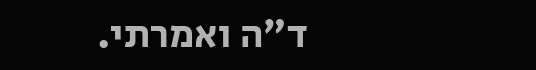ד״ה ואמרתי.